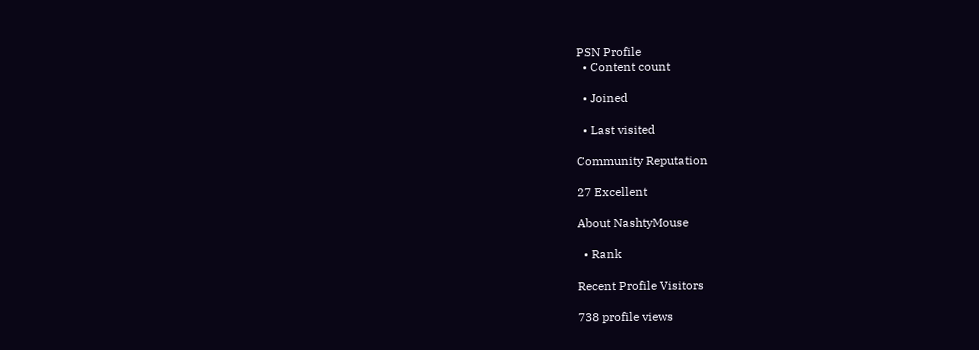PSN Profile
  • Content count

  • Joined

  • Last visited

Community Reputation

27 Excellent

About NashtyMouse

  • Rank

Recent Profile Visitors

738 profile views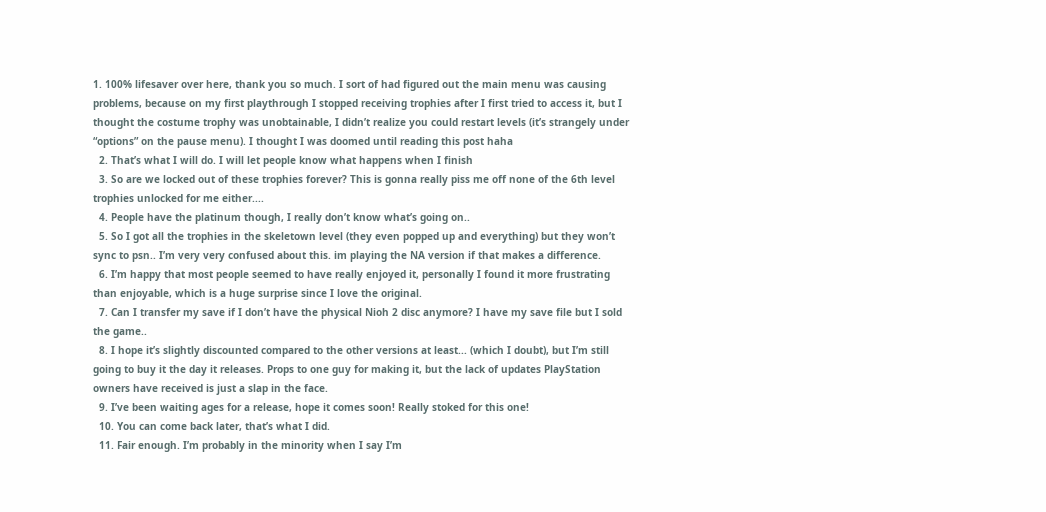1. 100% lifesaver over here, thank you so much. I sort of had figured out the main menu was causing problems, because on my first playthrough I stopped receiving trophies after I first tried to access it, but I thought the costume trophy was unobtainable, I didn’t realize you could restart levels (it’s strangely under “options” on the pause menu). I thought I was doomed until reading this post haha
  2. That’s what I will do. I will let people know what happens when I finish
  3. So are we locked out of these trophies forever? This is gonna really piss me off none of the 6th level trophies unlocked for me either....
  4. People have the platinum though, I really don’t know what’s going on..
  5. So I got all the trophies in the skeletown level (they even popped up and everything) but they won’t sync to psn.. I’m very very confused about this. im playing the NA version if that makes a difference.
  6. I’m happy that most people seemed to have really enjoyed it, personally I found it more frustrating than enjoyable, which is a huge surprise since I love the original.
  7. Can I transfer my save if I don’t have the physical Nioh 2 disc anymore? I have my save file but I sold the game..
  8. I hope it’s slightly discounted compared to the other versions at least... (which I doubt), but I’m still going to buy it the day it releases. Props to one guy for making it, but the lack of updates PlayStation owners have received is just a slap in the face.
  9. I’ve been waiting ages for a release, hope it comes soon! Really stoked for this one!
  10. You can come back later, that’s what I did.
  11. Fair enough. I’m probably in the minority when I say I’m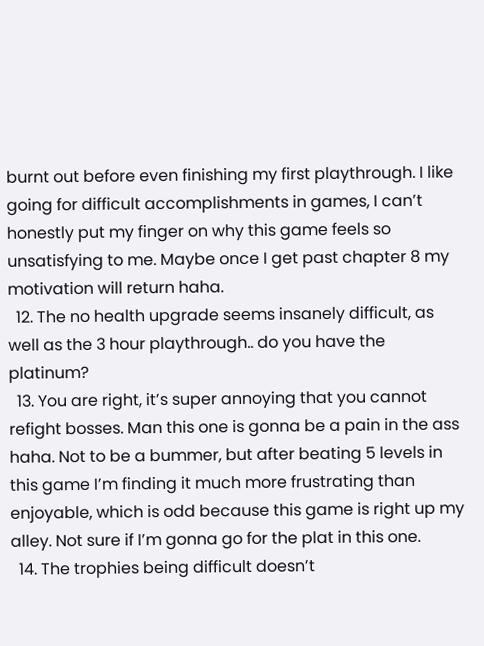burnt out before even finishing my first playthrough. I like going for difficult accomplishments in games, I can’t honestly put my finger on why this game feels so unsatisfying to me. Maybe once I get past chapter 8 my motivation will return haha.
  12. The no health upgrade seems insanely difficult, as well as the 3 hour playthrough.. do you have the platinum?
  13. You are right, it’s super annoying that you cannot refight bosses. Man this one is gonna be a pain in the ass haha. Not to be a bummer, but after beating 5 levels in this game I’m finding it much more frustrating than enjoyable, which is odd because this game is right up my alley. Not sure if I’m gonna go for the plat in this one.
  14. The trophies being difficult doesn’t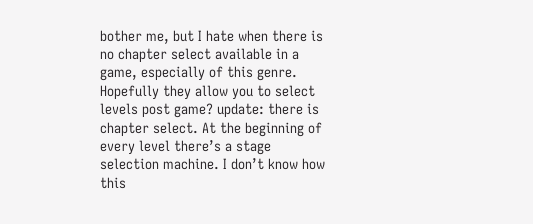bother me, but I hate when there is no chapter select available in a game, especially of this genre. Hopefully they allow you to select levels post game? update: there is chapter select. At the beginning of every level there’s a stage selection machine. I don’t know how this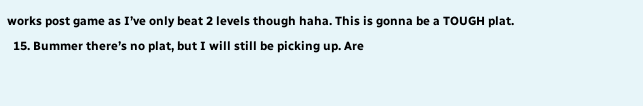works post game as I’ve only beat 2 levels though haha. This is gonna be a TOUGH plat.
  15. Bummer there’s no plat, but I will still be picking up. Are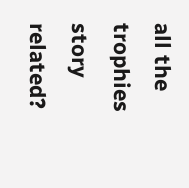all the trophies story related?